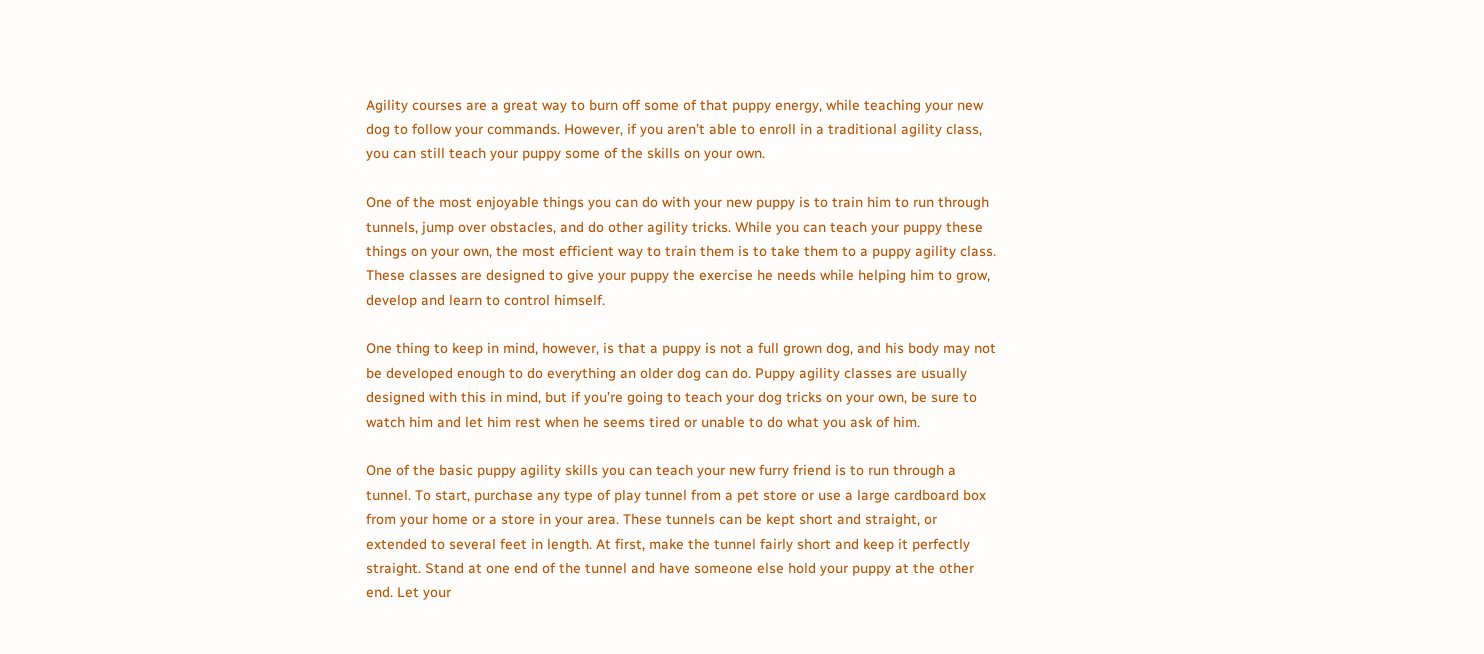Agility courses are a great way to burn off some of that puppy energy, while teaching your new dog to follow your commands. However, if you aren’t able to enroll in a traditional agility class, you can still teach your puppy some of the skills on your own.

One of the most enjoyable things you can do with your new puppy is to train him to run through tunnels, jump over obstacles, and do other agility tricks. While you can teach your puppy these things on your own, the most efficient way to train them is to take them to a puppy agility class. These classes are designed to give your puppy the exercise he needs while helping him to grow, develop and learn to control himself.

One thing to keep in mind, however, is that a puppy is not a full grown dog, and his body may not be developed enough to do everything an older dog can do. Puppy agility classes are usually designed with this in mind, but if you’re going to teach your dog tricks on your own, be sure to watch him and let him rest when he seems tired or unable to do what you ask of him.

One of the basic puppy agility skills you can teach your new furry friend is to run through a tunnel. To start, purchase any type of play tunnel from a pet store or use a large cardboard box from your home or a store in your area. These tunnels can be kept short and straight, or extended to several feet in length. At first, make the tunnel fairly short and keep it perfectly straight. Stand at one end of the tunnel and have someone else hold your puppy at the other end. Let your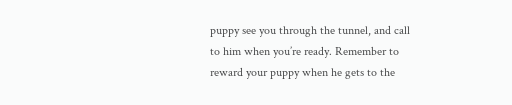puppy see you through the tunnel, and call to him when you’re ready. Remember to reward your puppy when he gets to the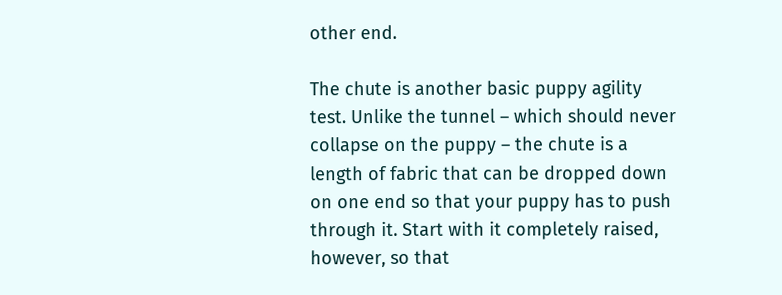other end.

The chute is another basic puppy agility test. Unlike the tunnel – which should never collapse on the puppy – the chute is a length of fabric that can be dropped down on one end so that your puppy has to push through it. Start with it completely raised, however, so that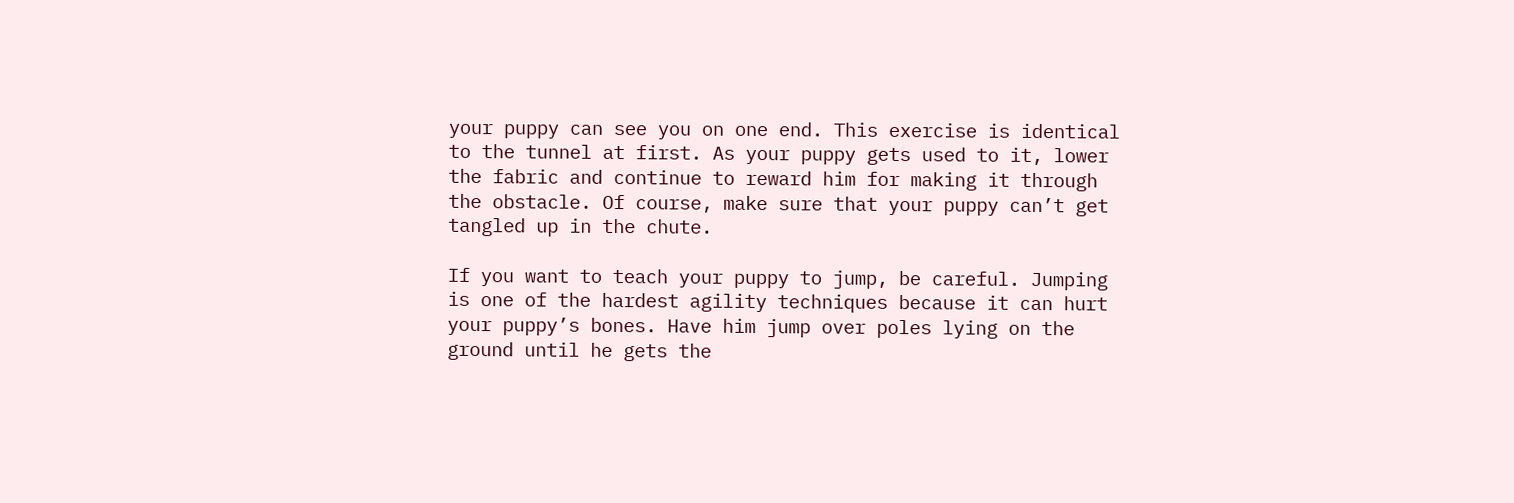your puppy can see you on one end. This exercise is identical to the tunnel at first. As your puppy gets used to it, lower the fabric and continue to reward him for making it through the obstacle. Of course, make sure that your puppy can’t get tangled up in the chute.

If you want to teach your puppy to jump, be careful. Jumping is one of the hardest agility techniques because it can hurt your puppy’s bones. Have him jump over poles lying on the ground until he gets the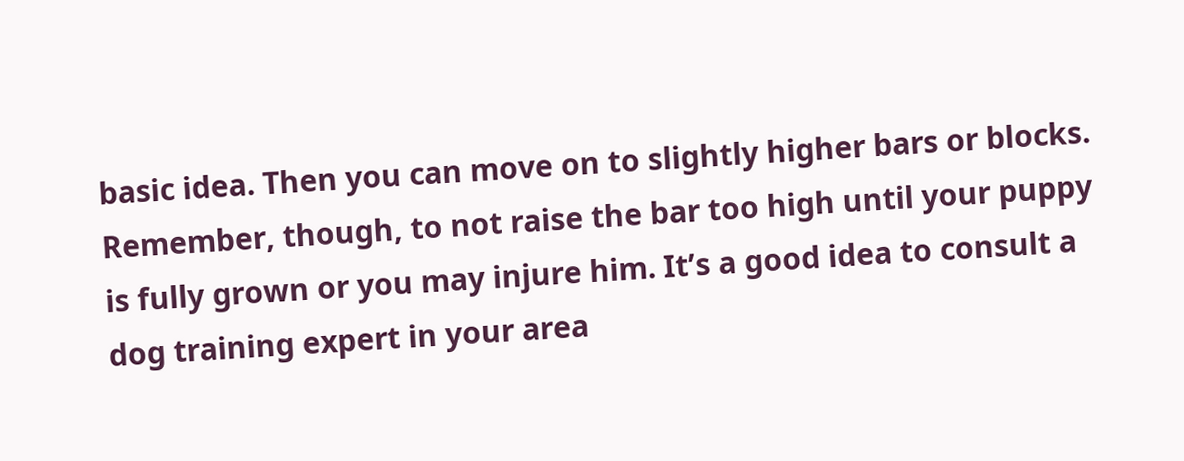basic idea. Then you can move on to slightly higher bars or blocks. Remember, though, to not raise the bar too high until your puppy is fully grown or you may injure him. It’s a good idea to consult a dog training expert in your area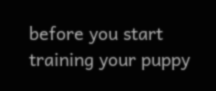before you start training your puppy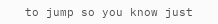to jump so you know just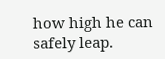how high he can safely leap.